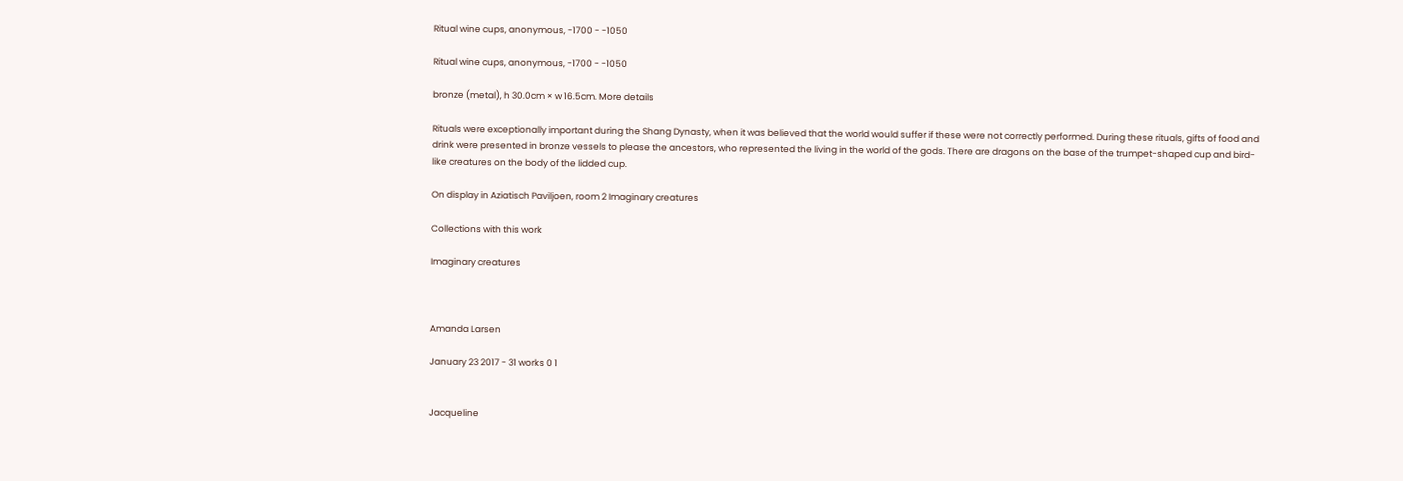Ritual wine cups, anonymous, -1700 - -1050

Ritual wine cups, anonymous, -1700 - -1050

bronze (metal), h 30.0cm × w 16.5cm. More details

Rituals were exceptionally important during the Shang Dynasty, when it was believed that the world would suffer if these were not correctly performed. During these rituals, gifts of food and drink were presented in bronze vessels to please the ancestors, who represented the living in the world of the gods. There are dragons on the base of the trumpet-shaped cup and bird-like creatures on the body of the lidded cup.

On display in Aziatisch Paviljoen, room 2 Imaginary creatures

Collections with this work

Imaginary creatures



Amanda Larsen

January 23 2017 - 31 works 0 1


Jacqueline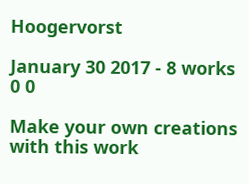Hoogervorst

January 30 2017 - 8 works 0 0

Make your own creations with this work